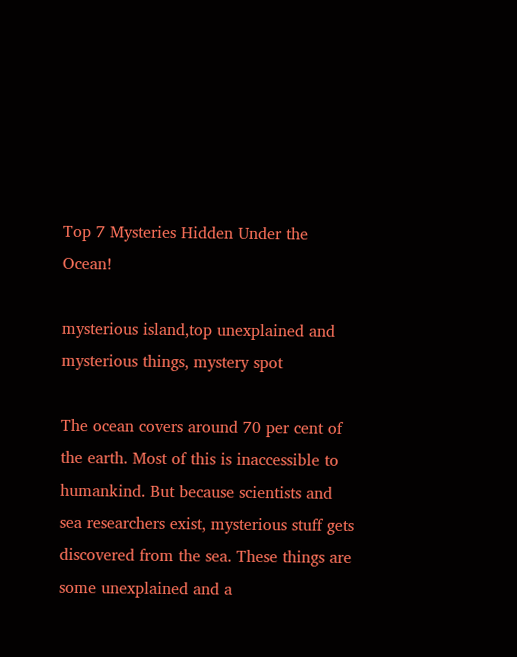Top 7 Mysteries Hidden Under the Ocean!

mysterious island,top unexplained and mysterious things, mystery spot

The ocean covers around 70 per cent of the earth. Most of this is inaccessible to humankind. But because scientists and sea researchers exist, mysterious stuff gets discovered from the sea. These things are some unexplained and a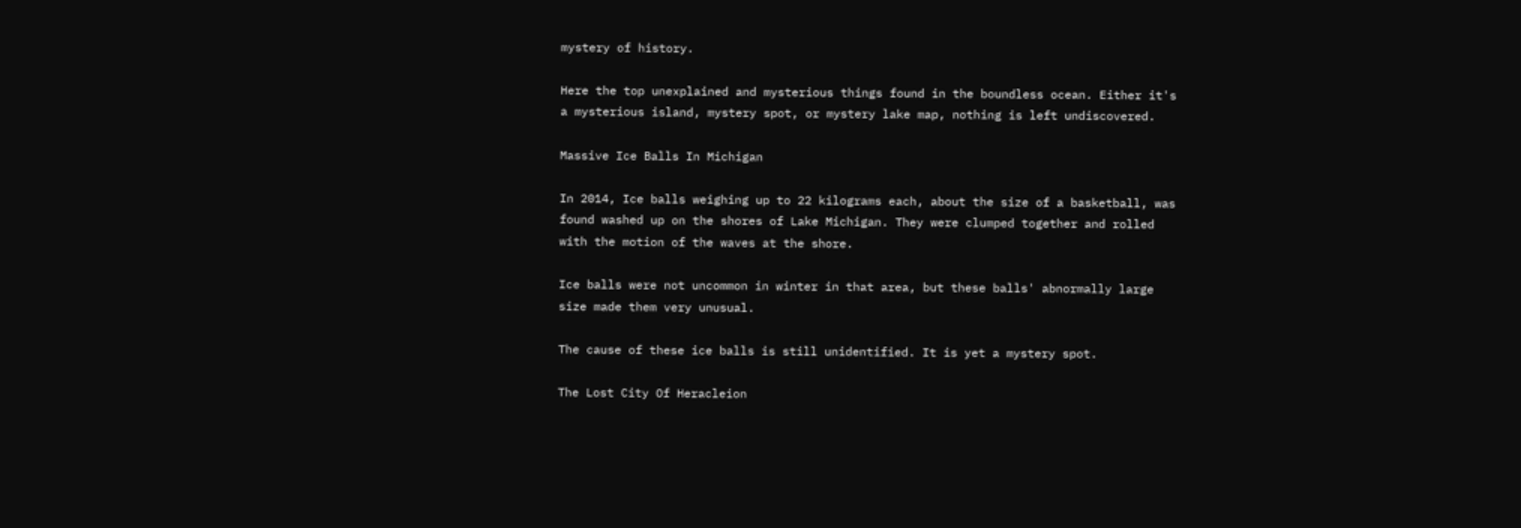mystery of history.

Here the top unexplained and mysterious things found in the boundless ocean. Either it's a mysterious island, mystery spot, or mystery lake map, nothing is left undiscovered.

Massive Ice Balls In Michigan

In 2014, Ice balls weighing up to 22 kilograms each, about the size of a basketball, was found washed up on the shores of Lake Michigan. They were clumped together and rolled with the motion of the waves at the shore.

Ice balls were not uncommon in winter in that area, but these balls' abnormally large size made them very unusual.

The cause of these ice balls is still unidentified. It is yet a mystery spot.

The Lost City Of Heracleion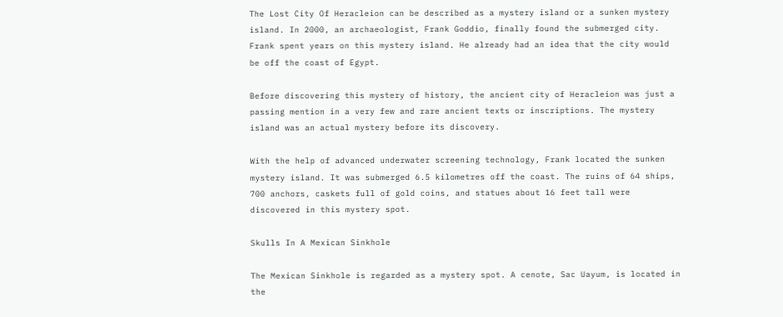The Lost City Of Heracleion can be described as a mystery island or a sunken mystery island. In 2000, an archaeologist, Frank Goddio, finally found the submerged city. Frank spent years on this mystery island. He already had an idea that the city would be off the coast of Egypt.

Before discovering this mystery of history, the ancient city of Heracleion was just a passing mention in a very few and rare ancient texts or inscriptions. The mystery island was an actual mystery before its discovery.

With the help of advanced underwater screening technology, Frank located the sunken mystery island. It was submerged 6.5 kilometres off the coast. The ruins of 64 ships, 700 anchors, caskets full of gold coins, and statues about 16 feet tall were discovered in this mystery spot.

Skulls In A Mexican Sinkhole

The Mexican Sinkhole is regarded as a mystery spot. A cenote, Sac Uayum, is located in the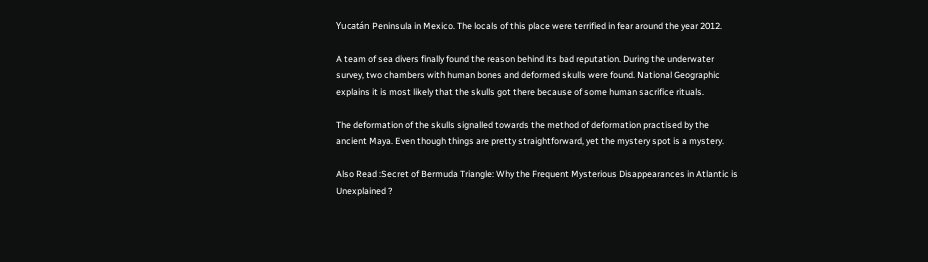Yucatán Peninsula in Mexico. The locals of this place were terrified in fear around the year 2012.

A team of sea divers finally found the reason behind its bad reputation. During the underwater survey, two chambers with human bones and deformed skulls were found. National Geographic explains it is most likely that the skulls got there because of some human sacrifice rituals.

The deformation of the skulls signalled towards the method of deformation practised by the ancient Maya. Even though things are pretty straightforward, yet the mystery spot is a mystery.

Also Read :Secret of Bermuda Triangle: Why the Frequent Mysterious Disappearances in Atlantic is Unexplained ?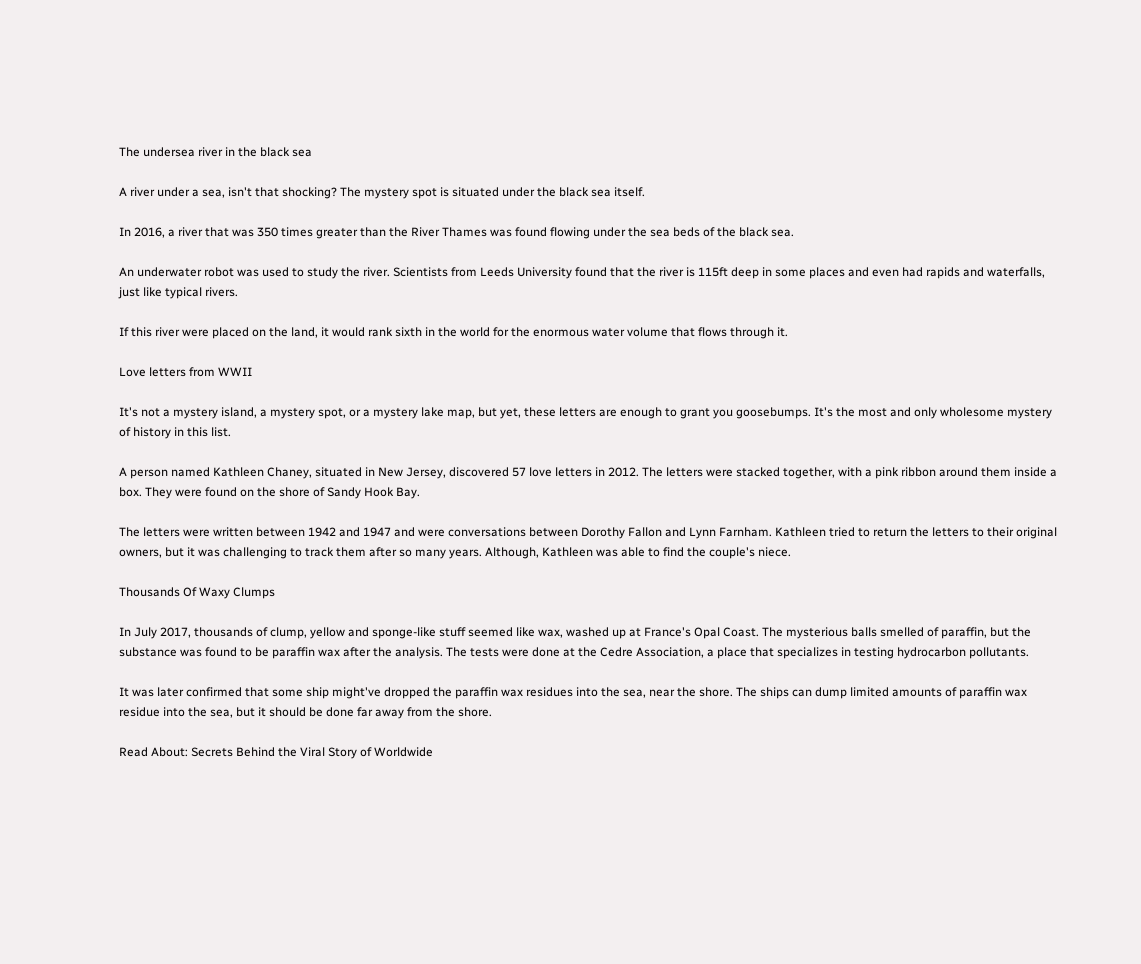The undersea river in the black sea

A river under a sea, isn't that shocking? The mystery spot is situated under the black sea itself.

In 2016, a river that was 350 times greater than the River Thames was found flowing under the sea beds of the black sea.

An underwater robot was used to study the river. Scientists from Leeds University found that the river is 115ft deep in some places and even had rapids and waterfalls, just like typical rivers.

If this river were placed on the land, it would rank sixth in the world for the enormous water volume that flows through it.

Love letters from WWII

It's not a mystery island, a mystery spot, or a mystery lake map, but yet, these letters are enough to grant you goosebumps. It's the most and only wholesome mystery of history in this list.

A person named Kathleen Chaney, situated in New Jersey, discovered 57 love letters in 2012. The letters were stacked together, with a pink ribbon around them inside a box. They were found on the shore of Sandy Hook Bay.

The letters were written between 1942 and 1947 and were conversations between Dorothy Fallon and Lynn Farnham. Kathleen tried to return the letters to their original owners, but it was challenging to track them after so many years. Although, Kathleen was able to find the couple's niece.

Thousands Of Waxy Clumps

In July 2017, thousands of clump, yellow and sponge-like stuff seemed like wax, washed up at France's Opal Coast. The mysterious balls smelled of paraffin, but the substance was found to be paraffin wax after the analysis. The tests were done at the Cedre Association, a place that specializes in testing hydrocarbon pollutants.

It was later confirmed that some ship might've dropped the paraffin wax residues into the sea, near the shore. The ships can dump limited amounts of paraffin wax residue into the sea, but it should be done far away from the shore.

Read About: Secrets Behind the Viral Story of Worldwide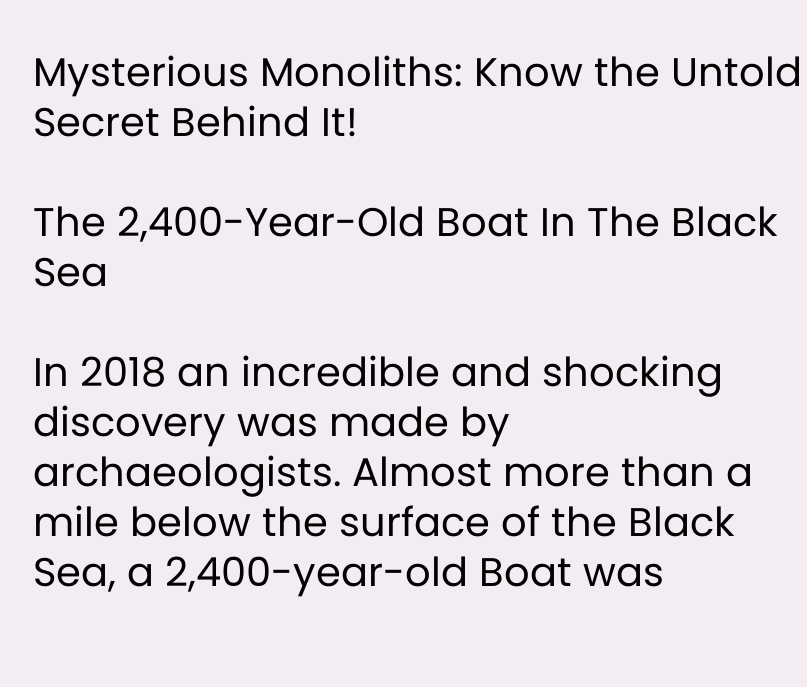Mysterious Monoliths: Know the Untold Secret Behind It!

The 2,400-Year-Old Boat In The Black Sea

In 2018 an incredible and shocking discovery was made by archaeologists. Almost more than a mile below the surface of the Black Sea, a 2,400-year-old Boat was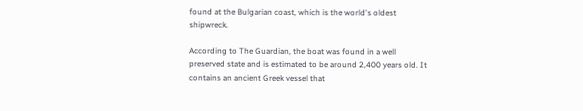found at the Bulgarian coast, which is the world's oldest shipwreck.

According to The Guardian, the boat was found in a well preserved state and is estimated to be around 2,400 years old. It contains an ancient Greek vessel that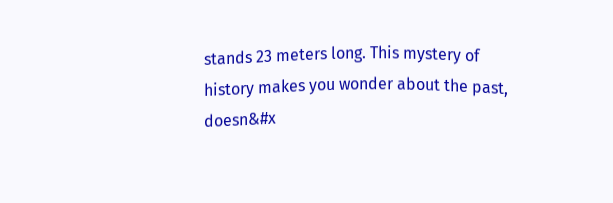stands 23 meters long. This mystery of history makes you wonder about the past, doesn&#x